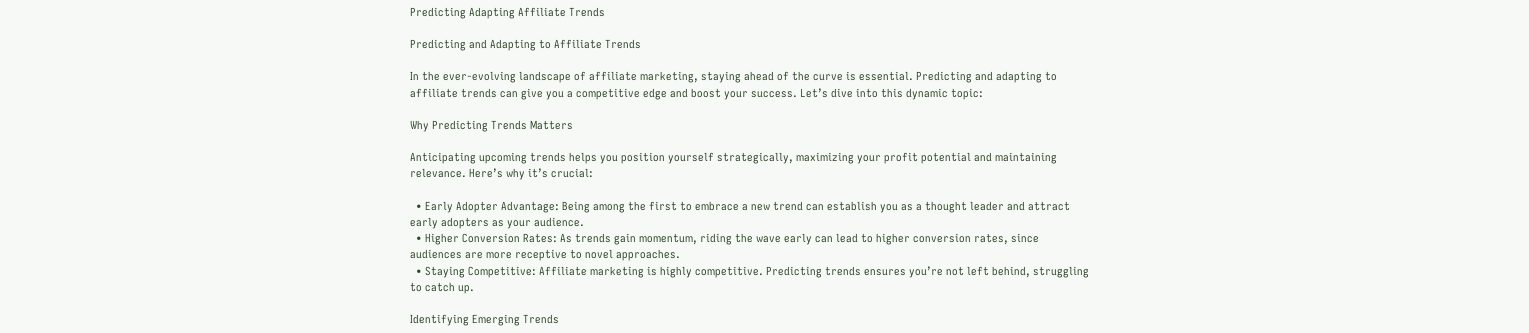Predicting Adapting Affiliate Trends

Predicting and Adapting to Affiliate Trends

In the ever-evolving landscape of affiliate marketing, staying ahead of the curve is essential. Predicting and adapting to affiliate trends can give you a competitive edge and boost your success. Let’s dive into this dynamic topic:

Why Predicting Trends Matters

Anticipating upcoming trends helps you position yourself strategically, maximizing your profit potential and maintaining relevance. Here’s why it’s crucial:

  • Early Adopter Advantage: Being among the first to embrace a new trend can establish you as a thought leader and attract early adopters as your audience.
  • Higher Conversion Rates: As trends gain momentum, riding the wave early can lead to higher conversion rates, since audiences are more receptive to novel approaches.
  • Staying Competitive: Affiliate marketing is highly competitive. Predicting trends ensures you’re not left behind, struggling to catch up.

Identifying Emerging Trends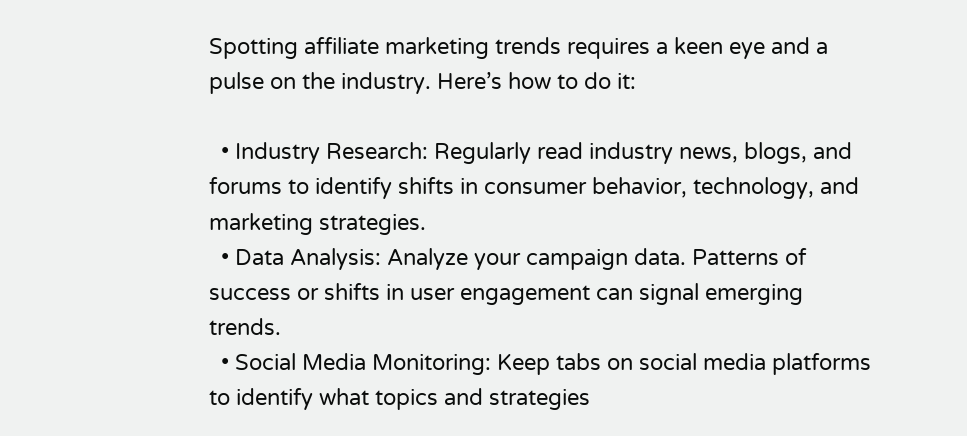Spotting affiliate marketing trends requires a keen eye and a pulse on the industry. Here’s how to do it:

  • Industry Research: Regularly read industry news, blogs, and forums to identify shifts in consumer behavior, technology, and marketing strategies.
  • Data Analysis: Analyze your campaign data. Patterns of success or shifts in user engagement can signal emerging trends.
  • Social Media Monitoring: Keep tabs on social media platforms to identify what topics and strategies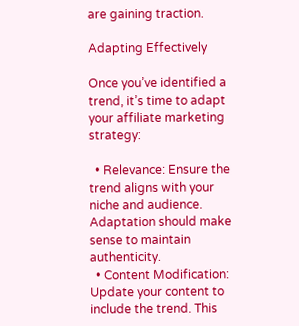are gaining traction.

Adapting Effectively

Once you’ve identified a trend, it’s time to adapt your affiliate marketing strategy:

  • Relevance: Ensure the trend aligns with your niche and audience. Adaptation should make sense to maintain authenticity.
  • Content Modification: Update your content to include the trend. This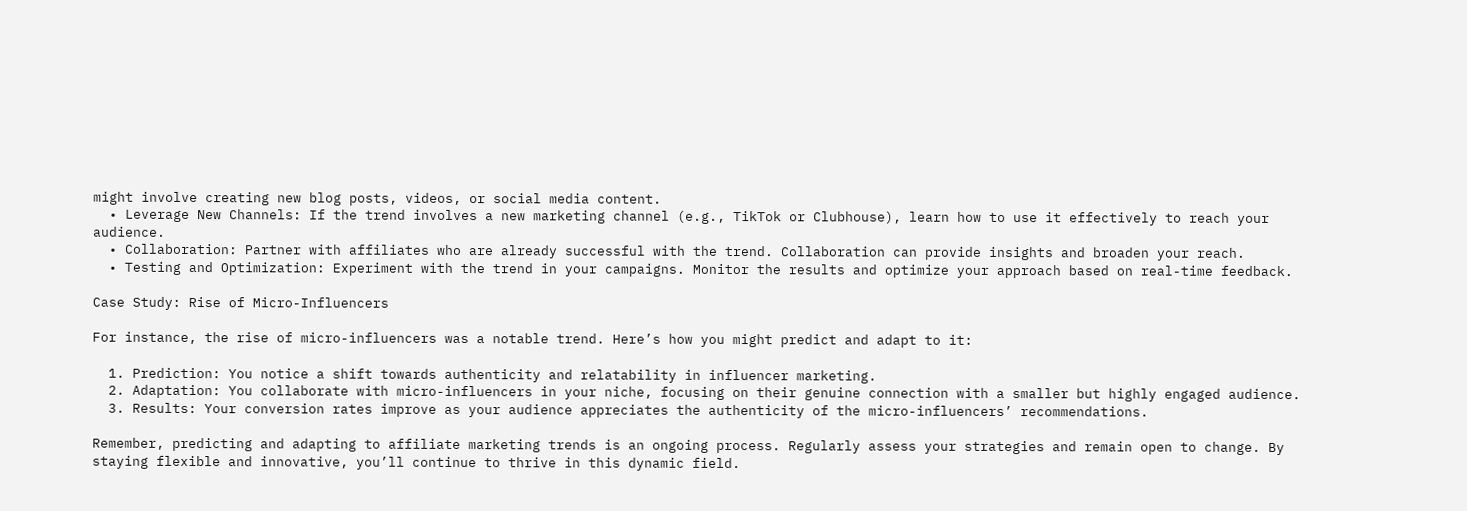might involve creating new blog posts, videos, or social media content.
  • Leverage New Channels: If the trend involves a new marketing channel (e.g., TikTok or Clubhouse), learn how to use it effectively to reach your audience.
  • Collaboration: Partner with affiliates who are already successful with the trend. Collaboration can provide insights and broaden your reach.
  • Testing and Optimization: Experiment with the trend in your campaigns. Monitor the results and optimize your approach based on real-time feedback.

Case Study: Rise of Micro-Influencers

For instance, the rise of micro-influencers was a notable trend. Here’s how you might predict and adapt to it:

  1. Prediction: You notice a shift towards authenticity and relatability in influencer marketing.
  2. Adaptation: You collaborate with micro-influencers in your niche, focusing on their genuine connection with a smaller but highly engaged audience.
  3. Results: Your conversion rates improve as your audience appreciates the authenticity of the micro-influencers’ recommendations.

Remember, predicting and adapting to affiliate marketing trends is an ongoing process. Regularly assess your strategies and remain open to change. By staying flexible and innovative, you’ll continue to thrive in this dynamic field.